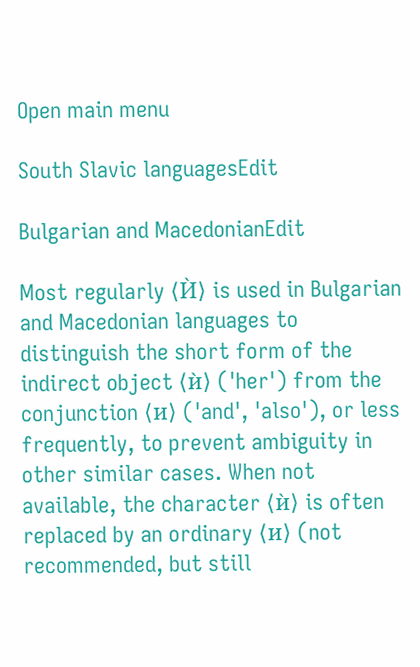Open main menu

South Slavic languagesEdit

Bulgarian and MacedonianEdit

Most regularly ⟨Ѝ⟩ is used in Bulgarian and Macedonian languages to distinguish the short form of the indirect object ⟨ѝ⟩ ('her') from the conjunction ⟨и⟩ ('and', 'also'), or less frequently, to prevent ambiguity in other similar cases. When not available, the character ⟨ѝ⟩ is often replaced by an ordinary ⟨и⟩ (not recommended, but still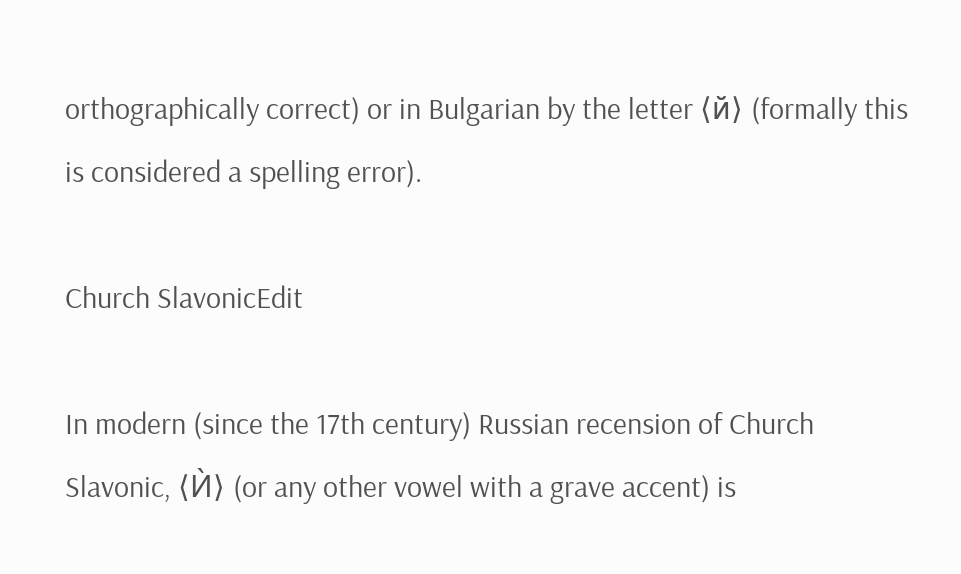orthographically correct) or in Bulgarian by the letter ⟨й⟩ (formally this is considered a spelling error).

Church SlavonicEdit

In modern (since the 17th century) Russian recension of Church Slavonic, ⟨Ѝ⟩ (or any other vowel with a grave accent) is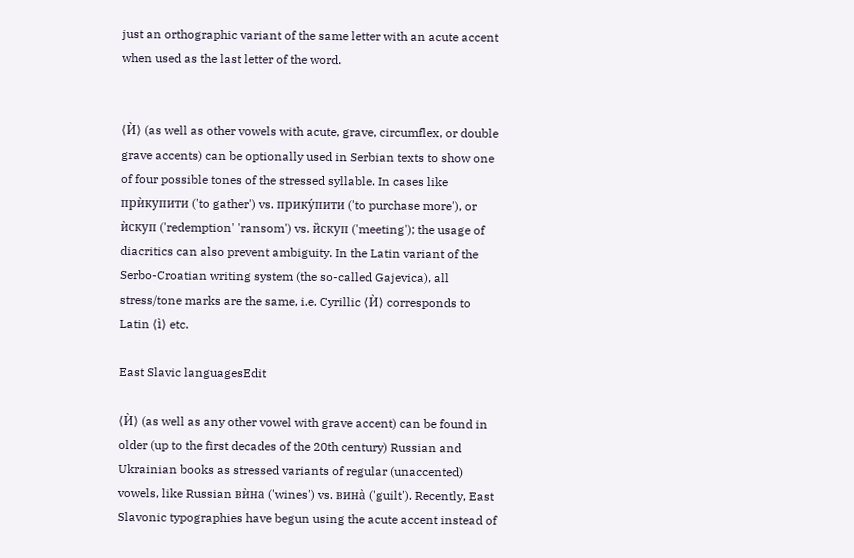just an orthographic variant of the same letter with an acute accent when used as the last letter of the word.


⟨Ѝ⟩ (as well as other vowels with acute, grave, circumflex, or double grave accents) can be optionally used in Serbian texts to show one of four possible tones of the stressed syllable. In cases like прѝкупити ('to gather') vs. прику́пити ('to purchase more'), or ѝскуп ('redemption' 'ransom') vs. и̏скуп ('meeting'); the usage of diacritics can also prevent ambiguity. In the Latin variant of the Serbo-Croatian writing system (the so-called Gajevica), all stress/tone marks are the same, i.e. Cyrillic ⟨Ѝ⟩ corresponds to Latin ⟨ì⟩ etc.

East Slavic languagesEdit

⟨Ѝ⟩ (as well as any other vowel with grave accent) can be found in older (up to the first decades of the 20th century) Russian and Ukrainian books as stressed variants of regular (unaccented) vowels, like Russian вѝна ('wines') vs. вина̀ ('guilt'). Recently, East Slavonic typographies have begun using the acute accent instead of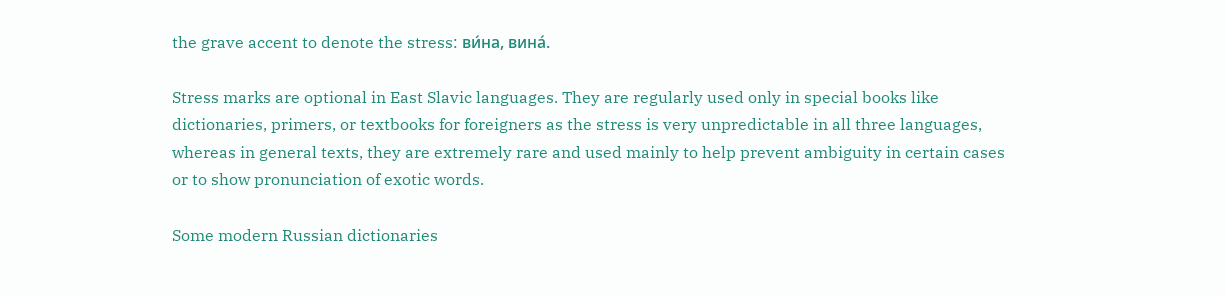the grave accent to denote the stress: ви́на, вина́.

Stress marks are optional in East Slavic languages. They are regularly used only in special books like dictionaries, primers, or textbooks for foreigners as the stress is very unpredictable in all three languages, whereas in general texts, they are extremely rare and used mainly to help prevent ambiguity in certain cases or to show pronunciation of exotic words.

Some modern Russian dictionaries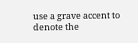use a grave accent to denote the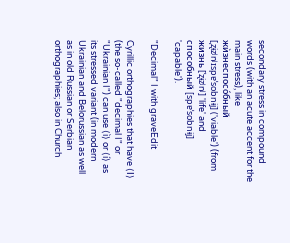secondary stress in compound words (with an acute accent for the main stress), like жѝзнеспосо́бный [ˌʐɨzʲnʲɪspɐˈsobnɨj] ('viable') (from жизнь [ˈʐɨzʲnʲ] 'life' and способный [spɐˈsobnɨj] 'capable').

"Decimal" I with graveEdit

Cyrillic orthographies that have ⟨І⟩ (the so-called "decimal I" or "Ukrainian I") can use ⟨ì⟩ or ⟨í⟩ as its stressed variant (in modern Ukrainian and Belorussian as well as in old Russian or Serbian orthographies; also in Church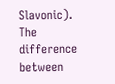Slavonic). The difference between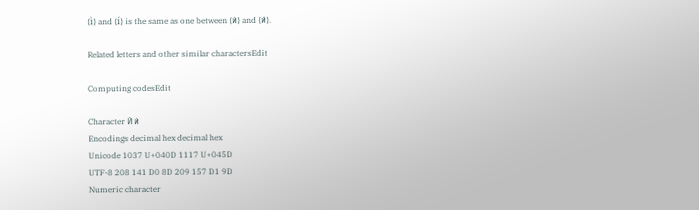⟨ì⟩ and ⟨í⟩ is the same as one between ⟨ѝ⟩ and ⟨и́⟩.

Related letters and other similar charactersEdit

Computing codesEdit

Character Ѝ ѝ
Encodings decimal hex decimal hex
Unicode 1037 U+040D 1117 U+045D
UTF-8 208 141 D0 8D 209 157 D1 9D
Numeric character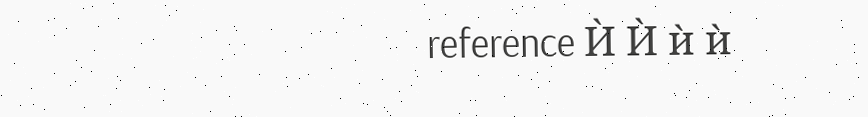reference Ѝ Ѝ ѝ ѝ